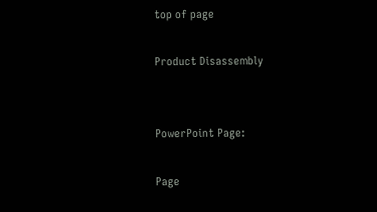top of page

Product Disassembly


PowerPoint Page:

Page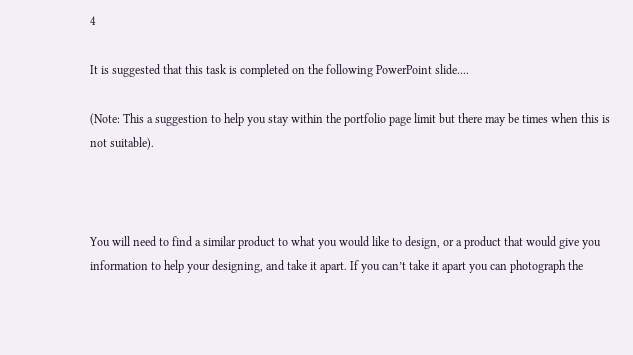4

It is suggested that this task is completed on the following PowerPoint slide....

(Note: This a suggestion to help you stay within the portfolio page limit but there may be times when this is not suitable).



You will need to find a similar product to what you would like to design, or a product that would give you information to help your designing, and take it apart. If you can’t take it apart you can photograph the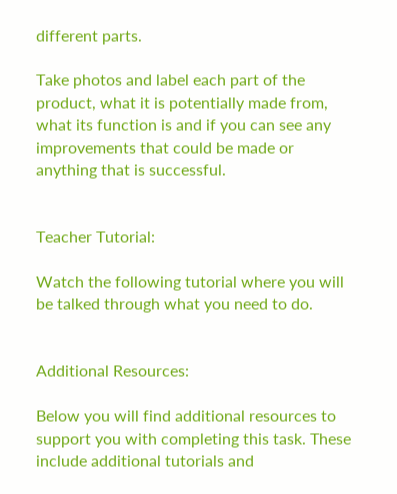different parts.

Take photos and label each part of the product, what it is potentially made from, what its function is and if you can see any improvements that could be made or anything that is successful.


Teacher Tutorial:

Watch the following tutorial where you will be talked through what you need to do.


Additional Resources:

Below you will find additional resources to support you with completing this task. These include additional tutorials and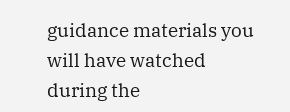guidance materials you will have watched during the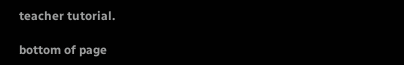teacher tutorial.

bottom of page